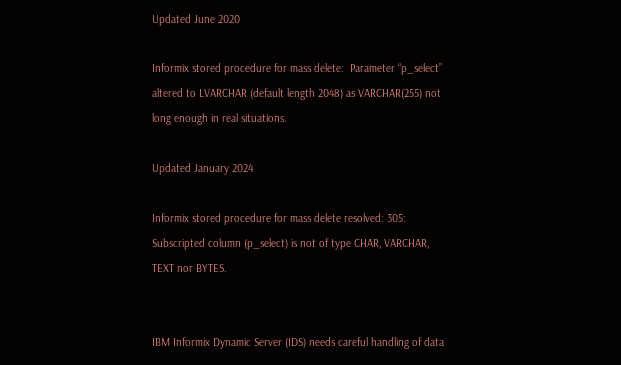Updated June 2020

Informix stored procedure for mass delete:  Parameter “p_select” altered to LVARCHAR (default length 2048) as VARCHAR(255) not long enough in real situations.

Updated January 2024

Informix stored procedure for mass delete resolved: 305: Subscripted column (p_select) is not of type CHAR, VARCHAR, TEXT nor BYTES.


IBM Informix Dynamic Server (IDS) needs careful handling of data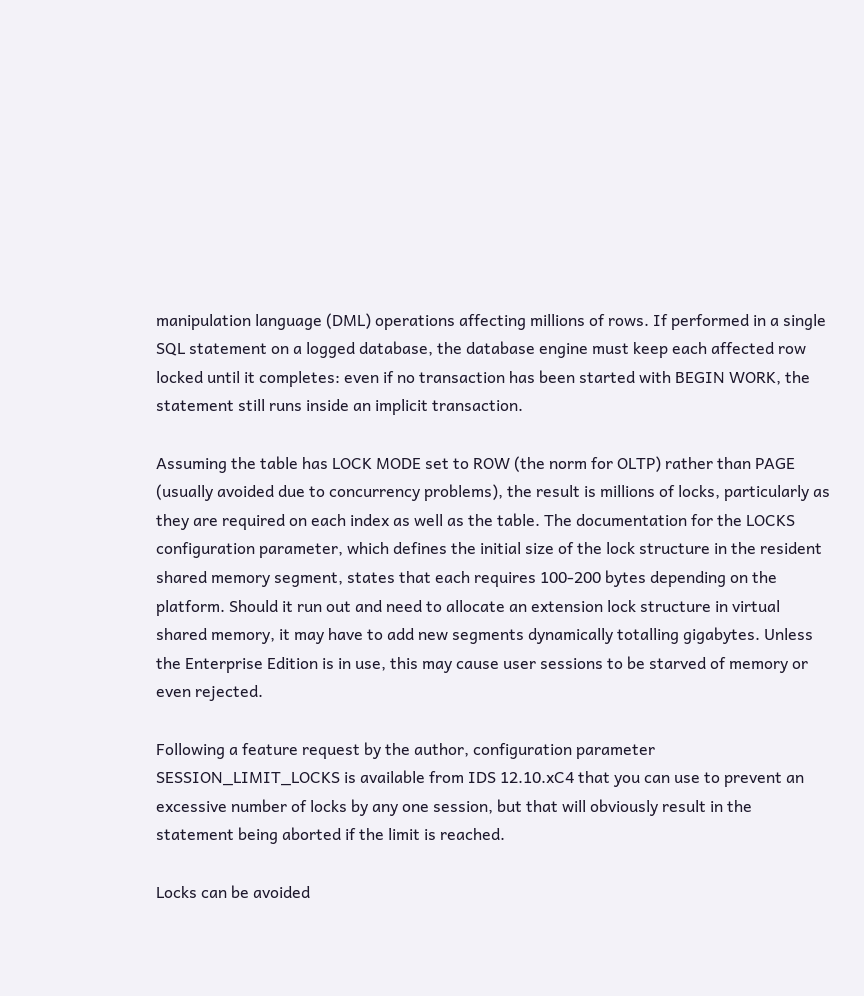manipulation language (DML) operations affecting millions of rows. If performed in a single SQL statement on a logged database, the database engine must keep each affected row locked until it completes: even if no transaction has been started with BEGIN WORK, the statement still runs inside an implicit transaction.

Assuming the table has LOCK MODE set to ROW (the norm for OLTP) rather than PAGE (usually avoided due to concurrency problems), the result is millions of locks, particularly as they are required on each index as well as the table. The documentation for the LOCKS configuration parameter, which defines the initial size of the lock structure in the resident shared memory segment, states that each requires 100-200 bytes depending on the platform. Should it run out and need to allocate an extension lock structure in virtual shared memory, it may have to add new segments dynamically totalling gigabytes. Unless the Enterprise Edition is in use, this may cause user sessions to be starved of memory or even rejected.

Following a feature request by the author, configuration parameter SESSION_LIMIT_LOCKS is available from IDS 12.10.xC4 that you can use to prevent an excessive number of locks by any one session, but that will obviously result in the statement being aborted if the limit is reached.

Locks can be avoided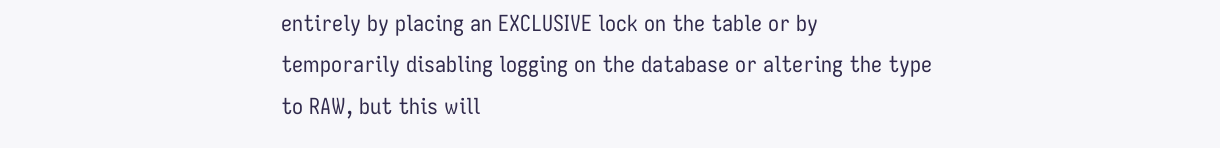entirely by placing an EXCLUSIVE lock on the table or by temporarily disabling logging on the database or altering the type to RAW, but this will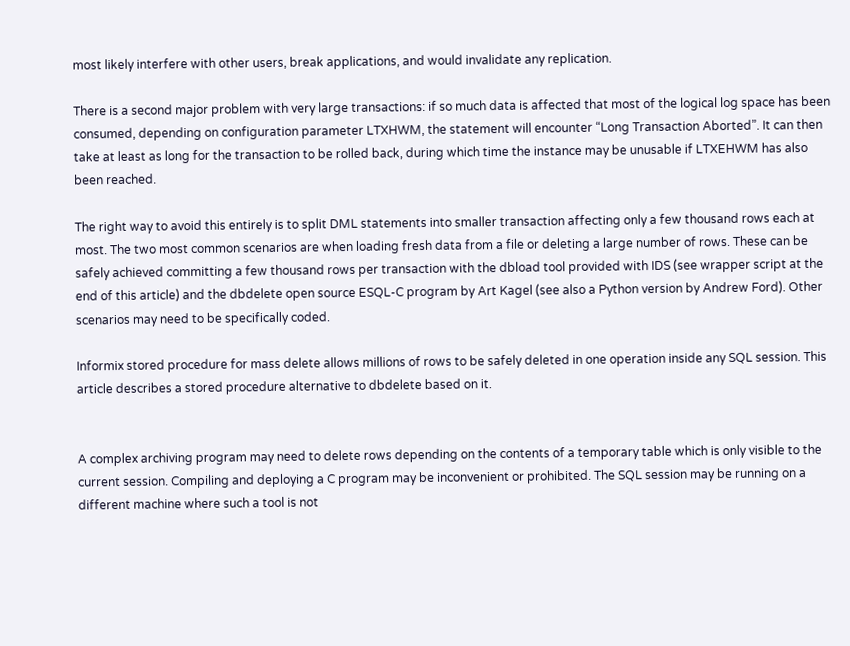most likely interfere with other users, break applications, and would invalidate any replication.

There is a second major problem with very large transactions: if so much data is affected that most of the logical log space has been consumed, depending on configuration parameter LTXHWM, the statement will encounter “Long Transaction Aborted”. It can then take at least as long for the transaction to be rolled back, during which time the instance may be unusable if LTXEHWM has also been reached.

The right way to avoid this entirely is to split DML statements into smaller transaction affecting only a few thousand rows each at most. The two most common scenarios are when loading fresh data from a file or deleting a large number of rows. These can be safely achieved committing a few thousand rows per transaction with the dbload tool provided with IDS (see wrapper script at the end of this article) and the dbdelete open source ESQL-C program by Art Kagel (see also a Python version by Andrew Ford). Other scenarios may need to be specifically coded.

Informix stored procedure for mass delete allows millions of rows to be safely deleted in one operation inside any SQL session. This article describes a stored procedure alternative to dbdelete based on it.


A complex archiving program may need to delete rows depending on the contents of a temporary table which is only visible to the current session. Compiling and deploying a C program may be inconvenient or prohibited. The SQL session may be running on a different machine where such a tool is not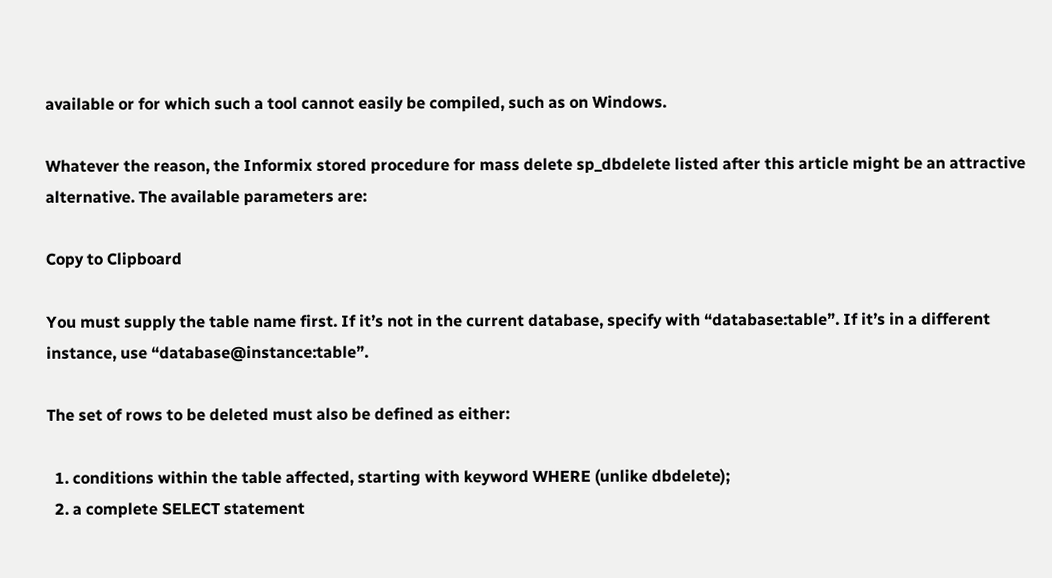available or for which such a tool cannot easily be compiled, such as on Windows.

Whatever the reason, the Informix stored procedure for mass delete sp_dbdelete listed after this article might be an attractive alternative. The available parameters are:

Copy to Clipboard

You must supply the table name first. If it’s not in the current database, specify with “database:table”. If it’s in a different instance, use “database@instance:table”.

The set of rows to be deleted must also be defined as either:

  1. conditions within the table affected, starting with keyword WHERE (unlike dbdelete);
  2. a complete SELECT statement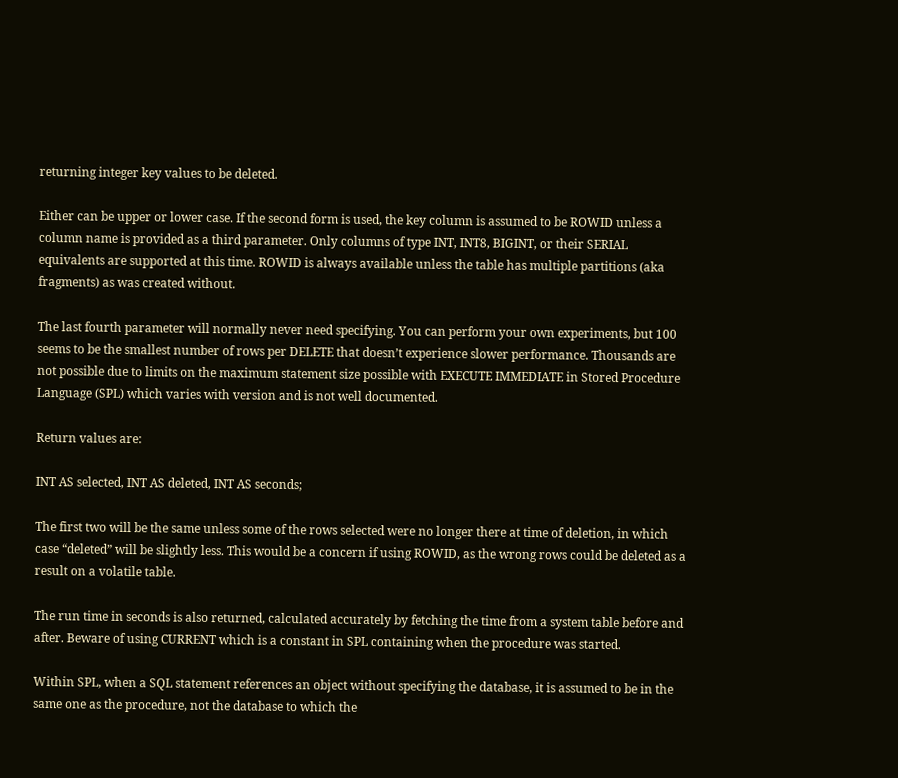returning integer key values to be deleted.

Either can be upper or lower case. If the second form is used, the key column is assumed to be ROWID unless a column name is provided as a third parameter. Only columns of type INT, INT8, BIGINT, or their SERIAL equivalents are supported at this time. ROWID is always available unless the table has multiple partitions (aka fragments) as was created without.

The last fourth parameter will normally never need specifying. You can perform your own experiments, but 100 seems to be the smallest number of rows per DELETE that doesn’t experience slower performance. Thousands are not possible due to limits on the maximum statement size possible with EXECUTE IMMEDIATE in Stored Procedure Language (SPL) which varies with version and is not well documented.

Return values are:

INT AS selected, INT AS deleted, INT AS seconds;

The first two will be the same unless some of the rows selected were no longer there at time of deletion, in which case “deleted” will be slightly less. This would be a concern if using ROWID, as the wrong rows could be deleted as a result on a volatile table.

The run time in seconds is also returned, calculated accurately by fetching the time from a system table before and after. Beware of using CURRENT which is a constant in SPL containing when the procedure was started.

Within SPL, when a SQL statement references an object without specifying the database, it is assumed to be in the same one as the procedure, not the database to which the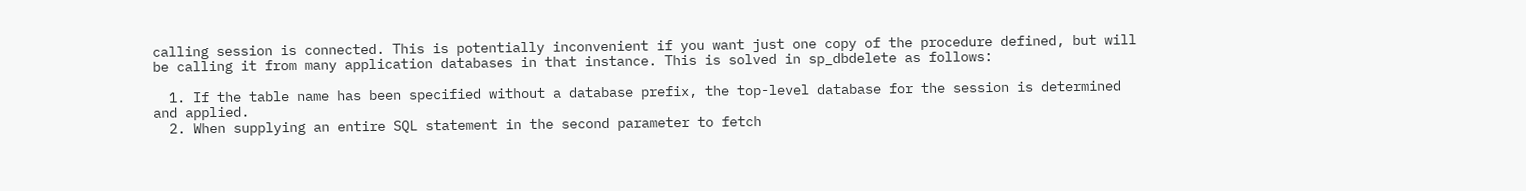calling session is connected. This is potentially inconvenient if you want just one copy of the procedure defined, but will be calling it from many application databases in that instance. This is solved in sp_dbdelete as follows:

  1. If the table name has been specified without a database prefix, the top-level database for the session is determined and applied.
  2. When supplying an entire SQL statement in the second parameter to fetch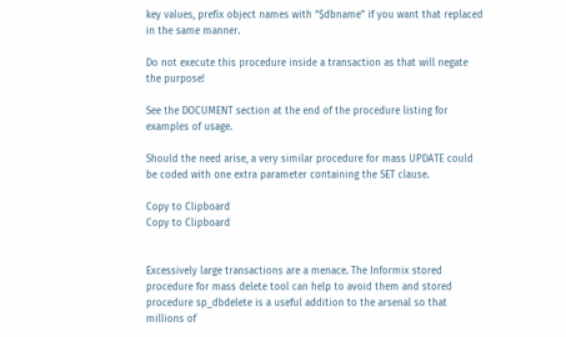key values, prefix object names with “$dbname” if you want that replaced in the same manner.

Do not execute this procedure inside a transaction as that will negate the purpose!

See the DOCUMENT section at the end of the procedure listing for examples of usage.

Should the need arise, a very similar procedure for mass UPDATE could be coded with one extra parameter containing the SET clause.

Copy to Clipboard
Copy to Clipboard


Excessively large transactions are a menace. The Informix stored procedure for mass delete tool can help to avoid them and stored procedure sp_dbdelete is a useful addition to the arsenal so that millions of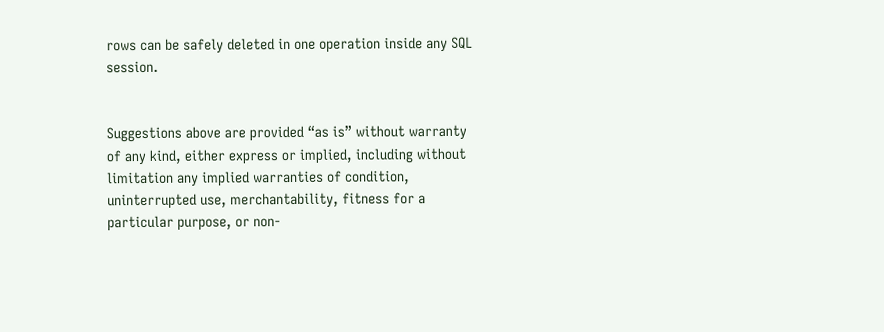rows can be safely deleted in one operation inside any SQL session.


Suggestions above are provided “as is” without warranty of any kind, either express or implied, including without limitation any implied warranties of condition, uninterrupted use, merchantability, fitness for a particular purpose, or non-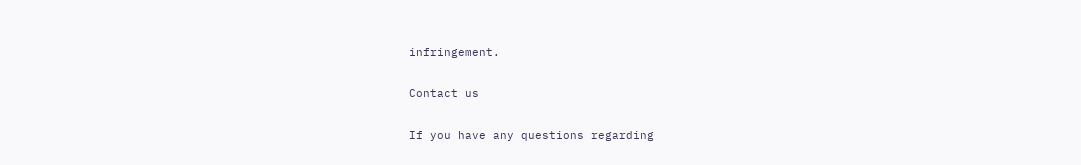infringement.

Contact us

If you have any questions regarding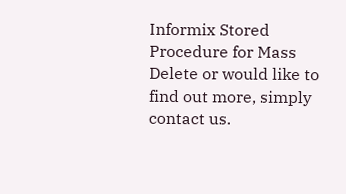Informix Stored Procedure for Mass Delete or would like to find out more, simply contact us.